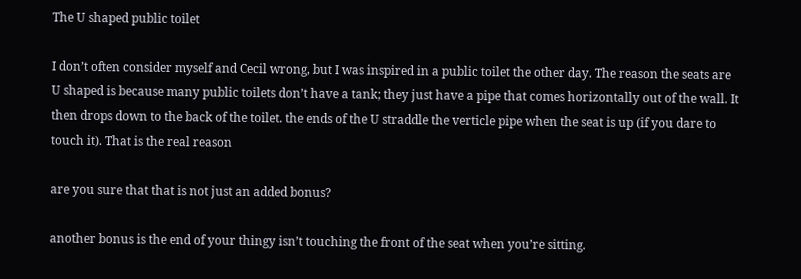The U shaped public toilet

I don’t often consider myself and Cecil wrong, but I was inspired in a public toilet the other day. The reason the seats are U shaped is because many public toilets don’t have a tank; they just have a pipe that comes horizontally out of the wall. It then drops down to the back of the toilet. the ends of the U straddle the verticle pipe when the seat is up (if you dare to touch it). That is the real reason

are you sure that that is not just an added bonus?

another bonus is the end of your thingy isn’t touching the front of the seat when you’re sitting.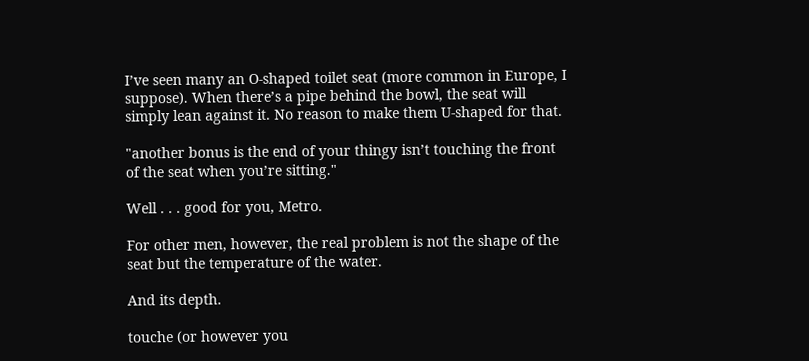I’ve seen many an O-shaped toilet seat (more common in Europe, I suppose). When there’s a pipe behind the bowl, the seat will simply lean against it. No reason to make them U-shaped for that.

"another bonus is the end of your thingy isn’t touching the front of the seat when you’re sitting."

Well . . . good for you, Metro.

For other men, however, the real problem is not the shape of the seat but the temperature of the water.

And its depth.

touche (or however you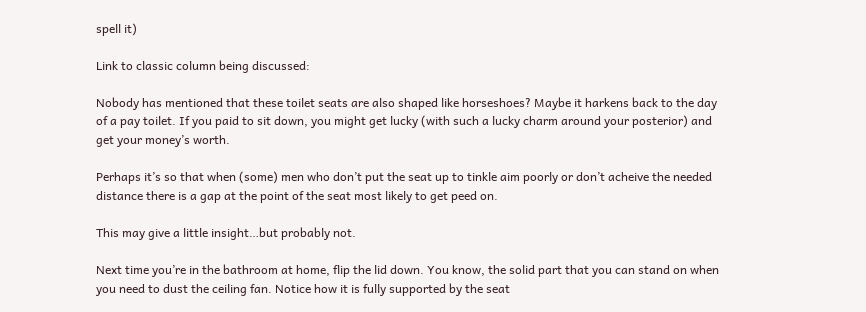spell it)

Link to classic column being discussed:

Nobody has mentioned that these toilet seats are also shaped like horseshoes? Maybe it harkens back to the day of a pay toilet. If you paid to sit down, you might get lucky (with such a lucky charm around your posterior) and get your money’s worth.

Perhaps it’s so that when (some) men who don’t put the seat up to tinkle aim poorly or don’t acheive the needed distance there is a gap at the point of the seat most likely to get peed on.

This may give a little insight…but probably not.

Next time you’re in the bathroom at home, flip the lid down. You know, the solid part that you can stand on when you need to dust the ceiling fan. Notice how it is fully supported by the seat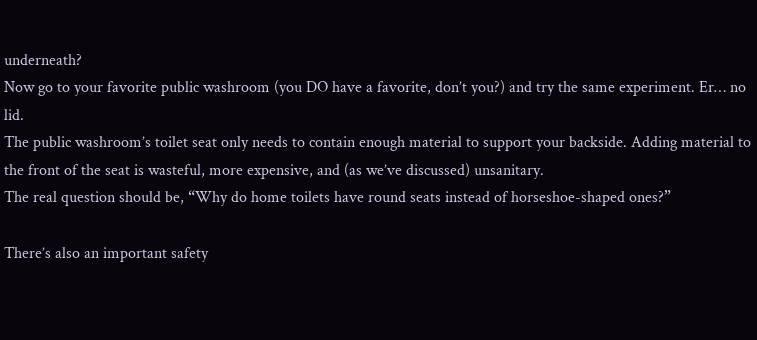underneath?
Now go to your favorite public washroom (you DO have a favorite, don’t you?) and try the same experiment. Er… no lid.
The public washroom’s toilet seat only needs to contain enough material to support your backside. Adding material to the front of the seat is wasteful, more expensive, and (as we’ve discussed) unsanitary.
The real question should be, “Why do home toilets have round seats instead of horseshoe-shaped ones?”

There’s also an important safety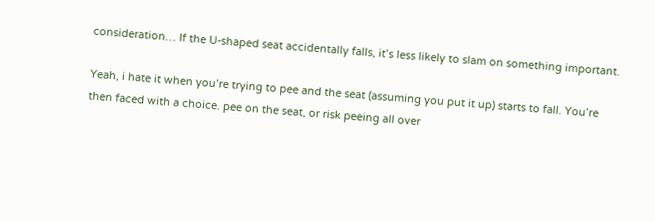consideration… If the U-shaped seat accidentally falls, it’s less likely to slam on something important.

Yeah, i hate it when you’re trying to pee and the seat (assuming you put it up) starts to fall. You’re then faced with a choice. pee on the seat, or risk peeing all over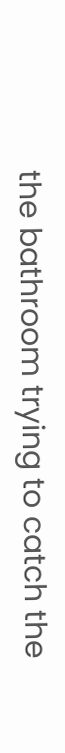the bathroom trying to catch the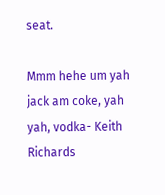seat.

Mmm hehe um yah jack am coke, yah yah, vodka- Keith Richards